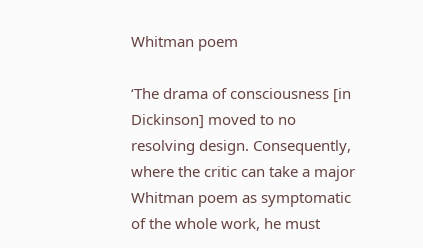Whitman poem

‘The drama of consciousness [in Dickinson] moved to no resolving design. Consequently, where the critic can take a major Whitman poem as symptomatic of the whole work, he must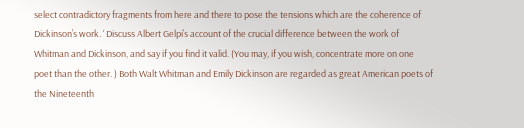select contradictory fragments from here and there to pose the tensions which are the coherence of Dickinson’s work. ‘ Discuss Albert Gelpi’s account of the crucial difference between the work of Whitman and Dickinson, and say if you find it valid. (You may, if you wish, concentrate more on one poet than the other. ) Both Walt Whitman and Emily Dickinson are regarded as great American poets of the Nineteenth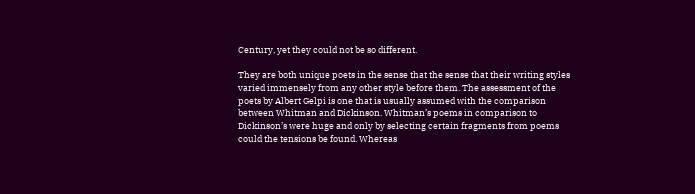Century, yet they could not be so different.

They are both unique poets in the sense that the sense that their writing styles varied immensely from any other style before them. The assessment of the poets by Albert Gelpi is one that is usually assumed with the comparison between Whitman and Dickinson. Whitman’s poems in comparison to Dickinson’s were huge and only by selecting certain fragments from poems could the tensions be found. Whereas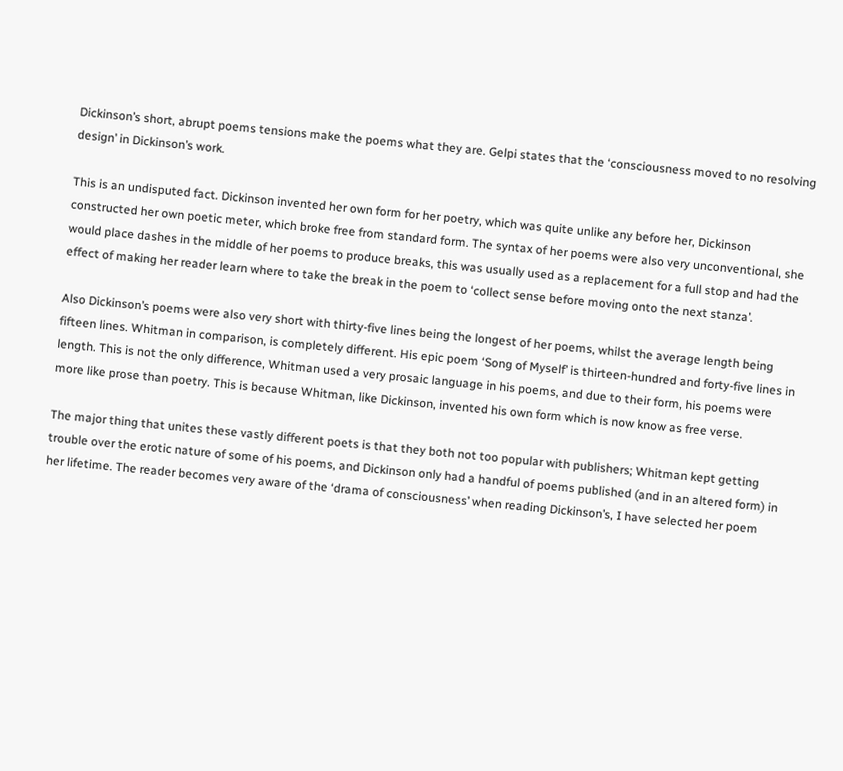Dickinson’s short, abrupt poems tensions make the poems what they are. Gelpi states that the ‘consciousness moved to no resolving design’ in Dickinson’s work.

This is an undisputed fact. Dickinson invented her own form for her poetry, which was quite unlike any before her, Dickinson constructed her own poetic meter, which broke free from standard form. The syntax of her poems were also very unconventional, she would place dashes in the middle of her poems to produce breaks, this was usually used as a replacement for a full stop and had the effect of making her reader learn where to take the break in the poem to ‘collect sense before moving onto the next stanza’.

Also Dickinson’s poems were also very short with thirty-five lines being the longest of her poems, whilst the average length being fifteen lines. Whitman in comparison, is completely different. His epic poem ‘Song of Myself’ is thirteen-hundred and forty-five lines in length. This is not the only difference, Whitman used a very prosaic language in his poems, and due to their form, his poems were more like prose than poetry. This is because Whitman, like Dickinson, invented his own form which is now know as free verse.

The major thing that unites these vastly different poets is that they both not too popular with publishers; Whitman kept getting trouble over the erotic nature of some of his poems, and Dickinson only had a handful of poems published (and in an altered form) in her lifetime. The reader becomes very aware of the ‘drama of consciousness’ when reading Dickinson’s, I have selected her poem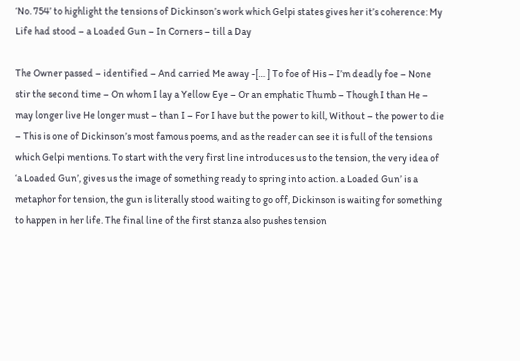‘No. 754’ to highlight the tensions of Dickinson’s work which Gelpi states gives her it’s coherence: My Life had stood – a Loaded Gun – In Corners – till a Day

The Owner passed – identified – And carried Me away -[… ] To foe of His – I’m deadly foe – None stir the second time – On whom I lay a Yellow Eye – Or an emphatic Thumb – Though I than He – may longer live He longer must – than I – For I have but the power to kill, Without – the power to die – This is one of Dickinson’s most famous poems, and as the reader can see it is full of the tensions which Gelpi mentions. To start with the very first line introduces us to the tension, the very idea of ‘a Loaded Gun’, gives us the image of something ready to spring into action. a Loaded Gun’ is a metaphor for tension, the gun is literally stood waiting to go off, Dickinson is waiting for something to happen in her life. The final line of the first stanza also pushes tension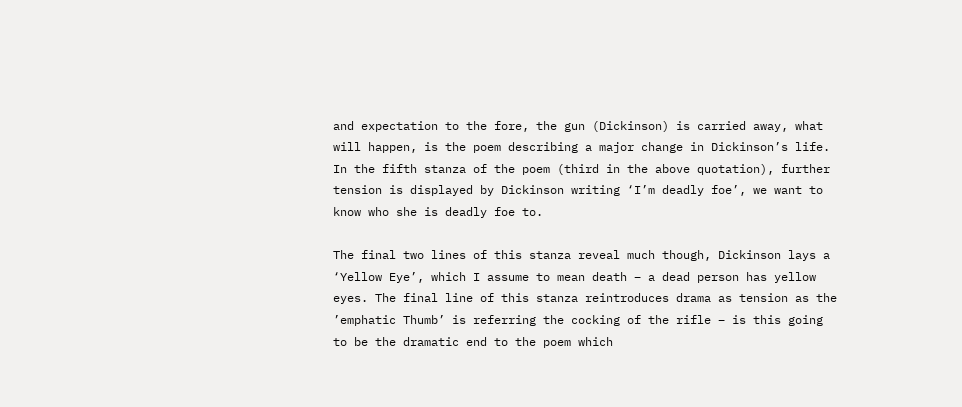and expectation to the fore, the gun (Dickinson) is carried away, what will happen, is the poem describing a major change in Dickinson’s life. In the fifth stanza of the poem (third in the above quotation), further tension is displayed by Dickinson writing ‘I’m deadly foe’, we want to know who she is deadly foe to.

The final two lines of this stanza reveal much though, Dickinson lays a ‘Yellow Eye’, which I assume to mean death – a dead person has yellow eyes. The final line of this stanza reintroduces drama as tension as the ’emphatic Thumb’ is referring the cocking of the rifle – is this going to be the dramatic end to the poem which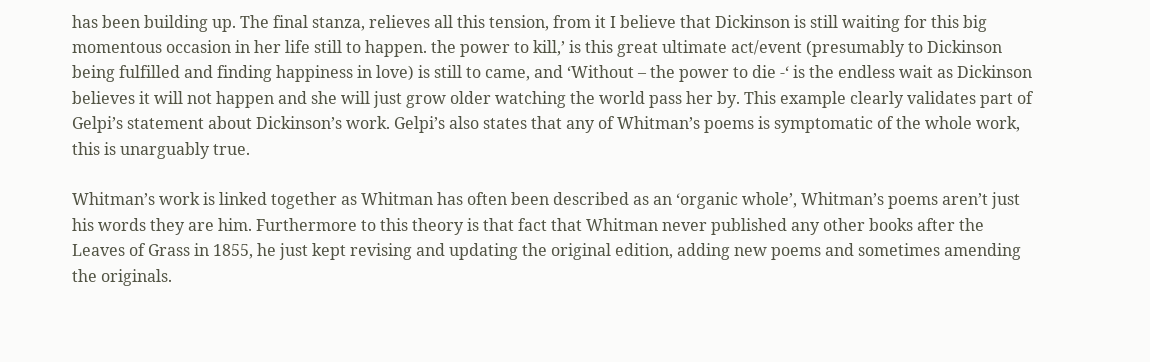has been building up. The final stanza, relieves all this tension, from it I believe that Dickinson is still waiting for this big momentous occasion in her life still to happen. the power to kill,’ is this great ultimate act/event (presumably to Dickinson being fulfilled and finding happiness in love) is still to came, and ‘Without – the power to die -‘ is the endless wait as Dickinson believes it will not happen and she will just grow older watching the world pass her by. This example clearly validates part of Gelpi’s statement about Dickinson’s work. Gelpi’s also states that any of Whitman’s poems is symptomatic of the whole work, this is unarguably true.

Whitman’s work is linked together as Whitman has often been described as an ‘organic whole’, Whitman’s poems aren’t just his words they are him. Furthermore to this theory is that fact that Whitman never published any other books after the Leaves of Grass in 1855, he just kept revising and updating the original edition, adding new poems and sometimes amending the originals.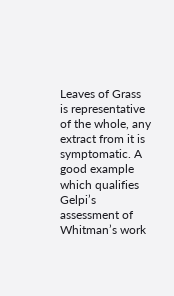Leaves of Grass is representative of the whole, any extract from it is symptomatic. A good example which qualifies Gelpi’s assessment of Whitman’s work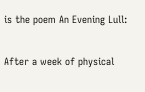is the poem An Evening Lull:

After a week of physical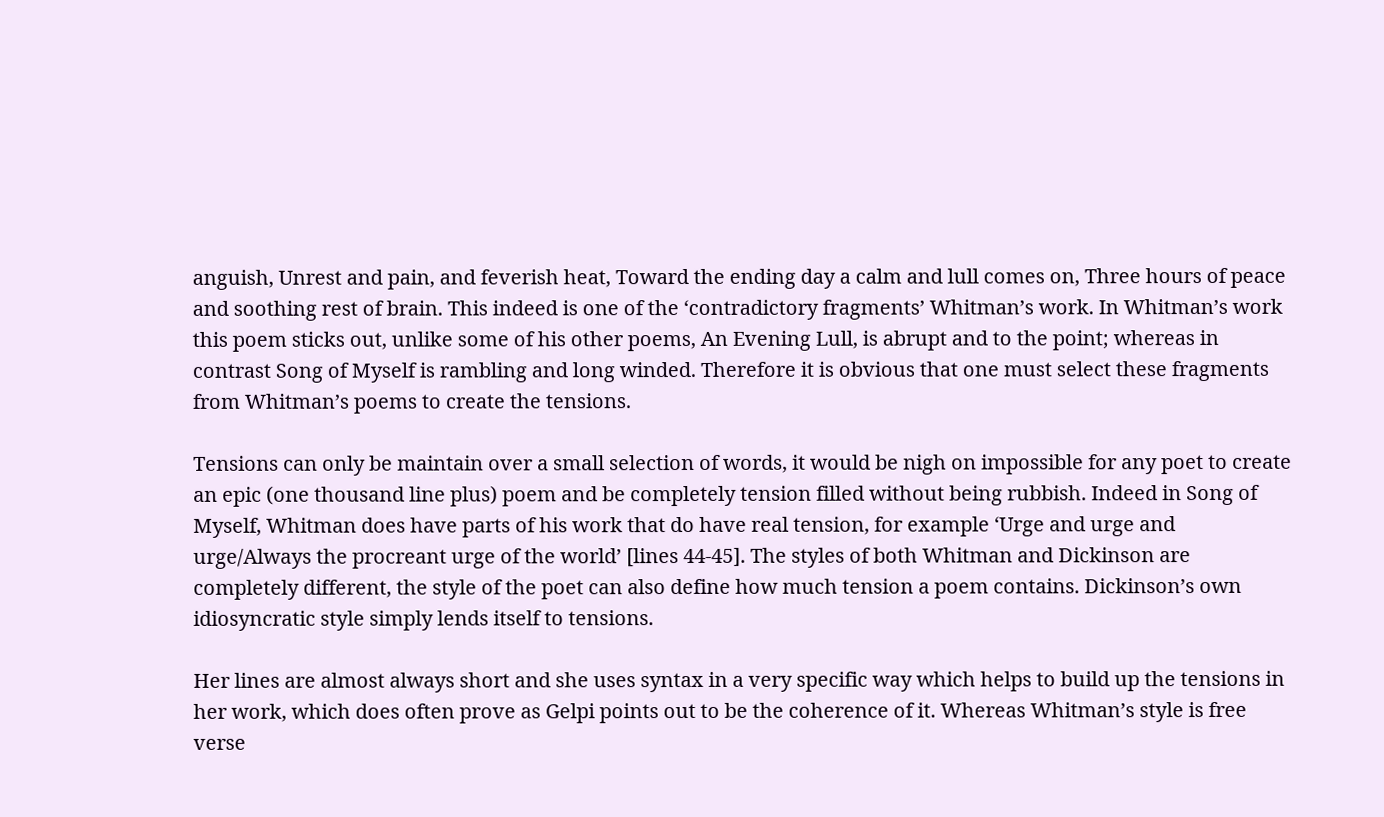anguish, Unrest and pain, and feverish heat, Toward the ending day a calm and lull comes on, Three hours of peace and soothing rest of brain. This indeed is one of the ‘contradictory fragments’ Whitman’s work. In Whitman’s work this poem sticks out, unlike some of his other poems, An Evening Lull, is abrupt and to the point; whereas in contrast Song of Myself is rambling and long winded. Therefore it is obvious that one must select these fragments from Whitman’s poems to create the tensions.

Tensions can only be maintain over a small selection of words, it would be nigh on impossible for any poet to create an epic (one thousand line plus) poem and be completely tension filled without being rubbish. Indeed in Song of Myself, Whitman does have parts of his work that do have real tension, for example ‘Urge and urge and urge/Always the procreant urge of the world’ [lines 44-45]. The styles of both Whitman and Dickinson are completely different, the style of the poet can also define how much tension a poem contains. Dickinson’s own idiosyncratic style simply lends itself to tensions.

Her lines are almost always short and she uses syntax in a very specific way which helps to build up the tensions in her work, which does often prove as Gelpi points out to be the coherence of it. Whereas Whitman’s style is free verse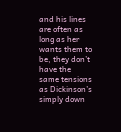and his lines are often as long as her wants them to be, they don’t have the same tensions as Dickinson’s simply down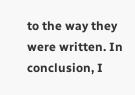to the way they were written. In conclusion, I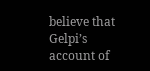believe that Gelpi’s account of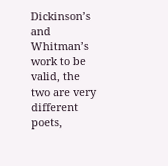Dickinson’s and Whitman’s work to be valid, the two are very different poets,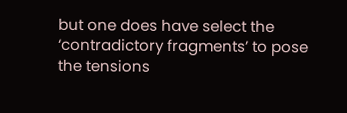but one does have select the ‘contradictory fragments’ to pose the tensions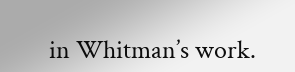in Whitman’s work.